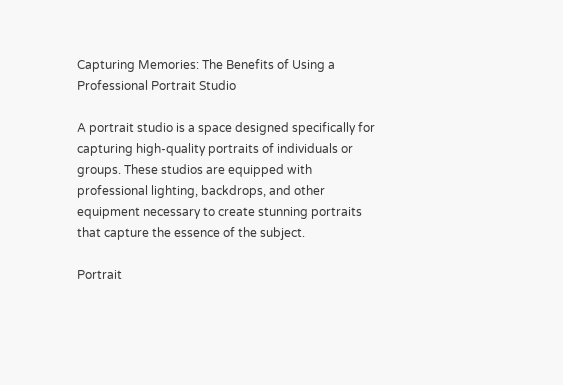Capturing Memories: The Benefits of Using a Professional Portrait Studio

A portrait studio is a space designed specifically for capturing high-quality portraits of individuals or groups. These studios are equipped with professional lighting, backdrops, and other equipment necessary to create stunning portraits that capture the essence of the subject.

Portrait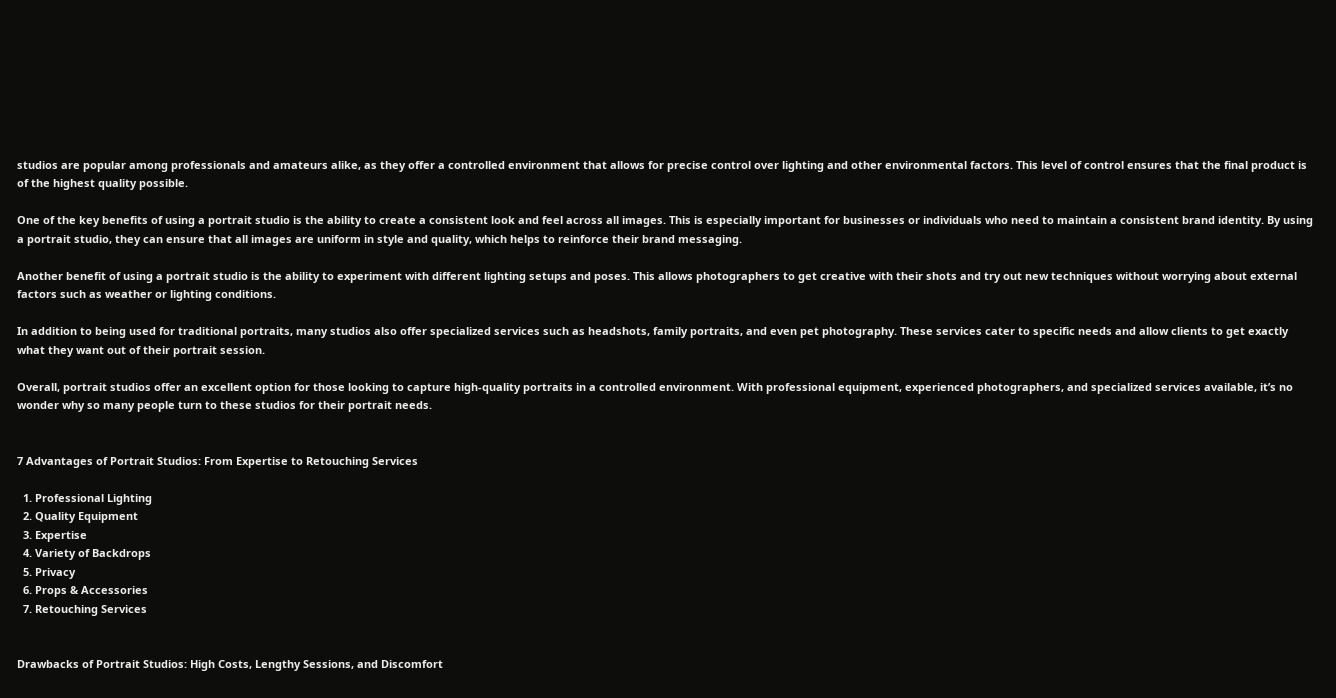studios are popular among professionals and amateurs alike, as they offer a controlled environment that allows for precise control over lighting and other environmental factors. This level of control ensures that the final product is of the highest quality possible.

One of the key benefits of using a portrait studio is the ability to create a consistent look and feel across all images. This is especially important for businesses or individuals who need to maintain a consistent brand identity. By using a portrait studio, they can ensure that all images are uniform in style and quality, which helps to reinforce their brand messaging.

Another benefit of using a portrait studio is the ability to experiment with different lighting setups and poses. This allows photographers to get creative with their shots and try out new techniques without worrying about external factors such as weather or lighting conditions.

In addition to being used for traditional portraits, many studios also offer specialized services such as headshots, family portraits, and even pet photography. These services cater to specific needs and allow clients to get exactly what they want out of their portrait session.

Overall, portrait studios offer an excellent option for those looking to capture high-quality portraits in a controlled environment. With professional equipment, experienced photographers, and specialized services available, it’s no wonder why so many people turn to these studios for their portrait needs.


7 Advantages of Portrait Studios: From Expertise to Retouching Services

  1. Professional Lighting
  2. Quality Equipment
  3. Expertise
  4. Variety of Backdrops
  5. Privacy
  6. Props & Accessories
  7. Retouching Services


Drawbacks of Portrait Studios: High Costs, Lengthy Sessions, and Discomfort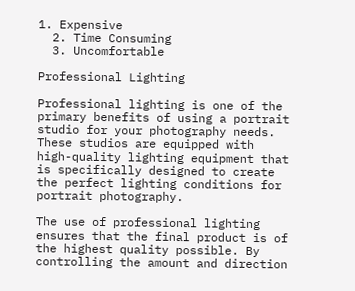1. Expensive
  2. Time Consuming
  3. Uncomfortable

Professional Lighting

Professional lighting is one of the primary benefits of using a portrait studio for your photography needs. These studios are equipped with high-quality lighting equipment that is specifically designed to create the perfect lighting conditions for portrait photography.

The use of professional lighting ensures that the final product is of the highest quality possible. By controlling the amount and direction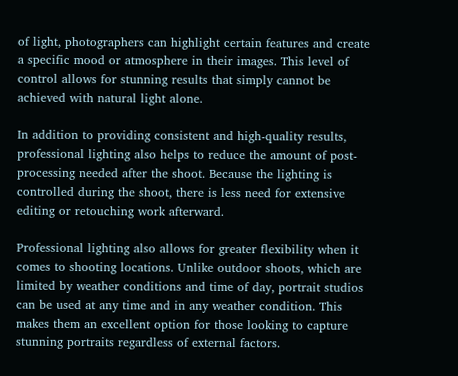of light, photographers can highlight certain features and create a specific mood or atmosphere in their images. This level of control allows for stunning results that simply cannot be achieved with natural light alone.

In addition to providing consistent and high-quality results, professional lighting also helps to reduce the amount of post-processing needed after the shoot. Because the lighting is controlled during the shoot, there is less need for extensive editing or retouching work afterward.

Professional lighting also allows for greater flexibility when it comes to shooting locations. Unlike outdoor shoots, which are limited by weather conditions and time of day, portrait studios can be used at any time and in any weather condition. This makes them an excellent option for those looking to capture stunning portraits regardless of external factors.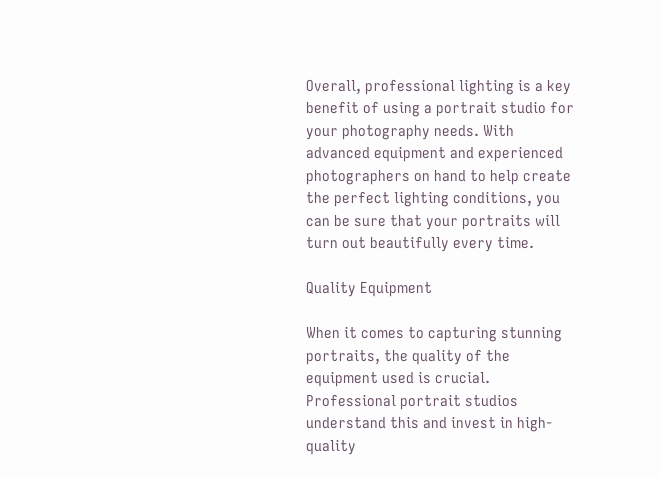Overall, professional lighting is a key benefit of using a portrait studio for your photography needs. With advanced equipment and experienced photographers on hand to help create the perfect lighting conditions, you can be sure that your portraits will turn out beautifully every time.

Quality Equipment

When it comes to capturing stunning portraits, the quality of the equipment used is crucial. Professional portrait studios understand this and invest in high-quality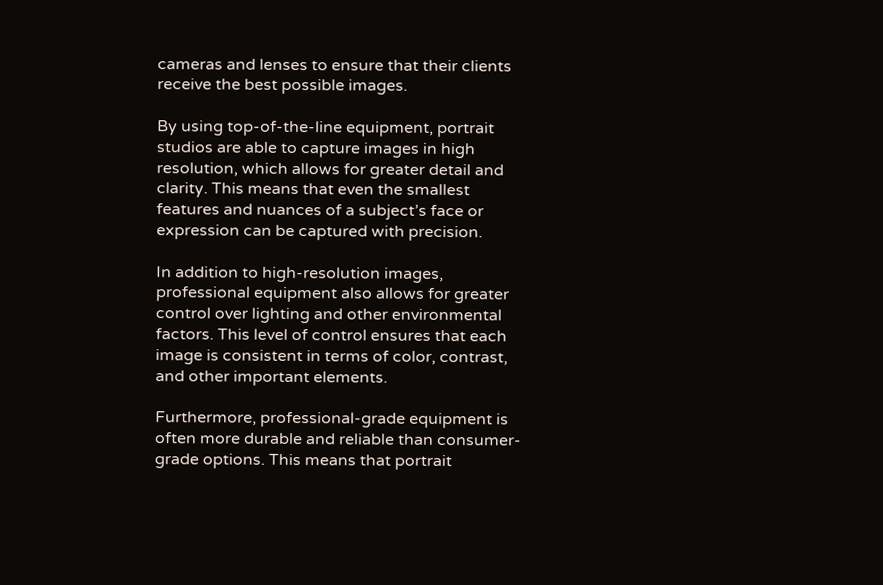cameras and lenses to ensure that their clients receive the best possible images.

By using top-of-the-line equipment, portrait studios are able to capture images in high resolution, which allows for greater detail and clarity. This means that even the smallest features and nuances of a subject’s face or expression can be captured with precision.

In addition to high-resolution images, professional equipment also allows for greater control over lighting and other environmental factors. This level of control ensures that each image is consistent in terms of color, contrast, and other important elements.

Furthermore, professional-grade equipment is often more durable and reliable than consumer-grade options. This means that portrait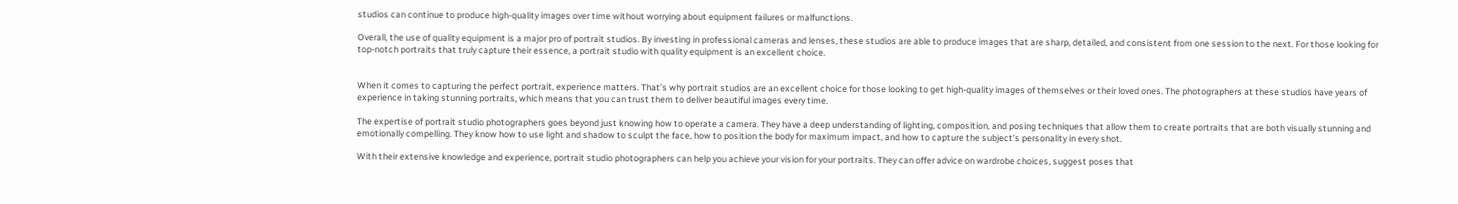studios can continue to produce high-quality images over time without worrying about equipment failures or malfunctions.

Overall, the use of quality equipment is a major pro of portrait studios. By investing in professional cameras and lenses, these studios are able to produce images that are sharp, detailed, and consistent from one session to the next. For those looking for top-notch portraits that truly capture their essence, a portrait studio with quality equipment is an excellent choice.


When it comes to capturing the perfect portrait, experience matters. That’s why portrait studios are an excellent choice for those looking to get high-quality images of themselves or their loved ones. The photographers at these studios have years of experience in taking stunning portraits, which means that you can trust them to deliver beautiful images every time.

The expertise of portrait studio photographers goes beyond just knowing how to operate a camera. They have a deep understanding of lighting, composition, and posing techniques that allow them to create portraits that are both visually stunning and emotionally compelling. They know how to use light and shadow to sculpt the face, how to position the body for maximum impact, and how to capture the subject’s personality in every shot.

With their extensive knowledge and experience, portrait studio photographers can help you achieve your vision for your portraits. They can offer advice on wardrobe choices, suggest poses that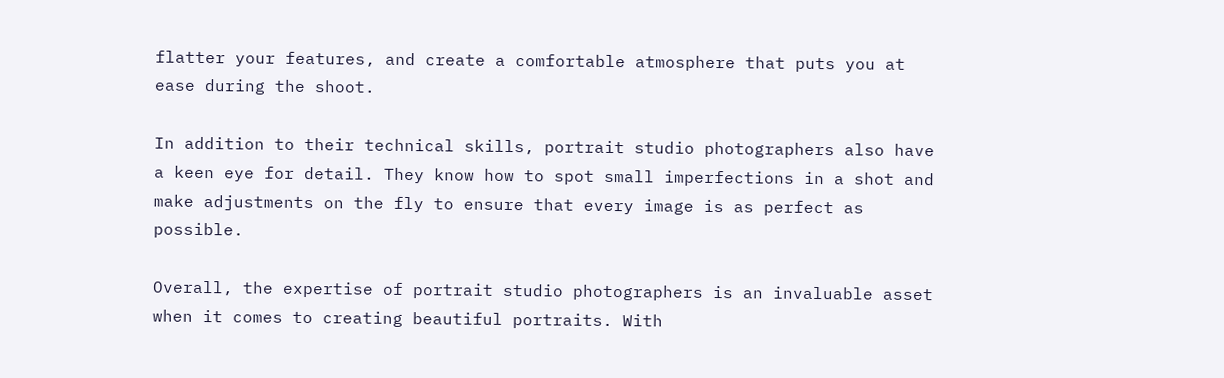flatter your features, and create a comfortable atmosphere that puts you at ease during the shoot.

In addition to their technical skills, portrait studio photographers also have a keen eye for detail. They know how to spot small imperfections in a shot and make adjustments on the fly to ensure that every image is as perfect as possible.

Overall, the expertise of portrait studio photographers is an invaluable asset when it comes to creating beautiful portraits. With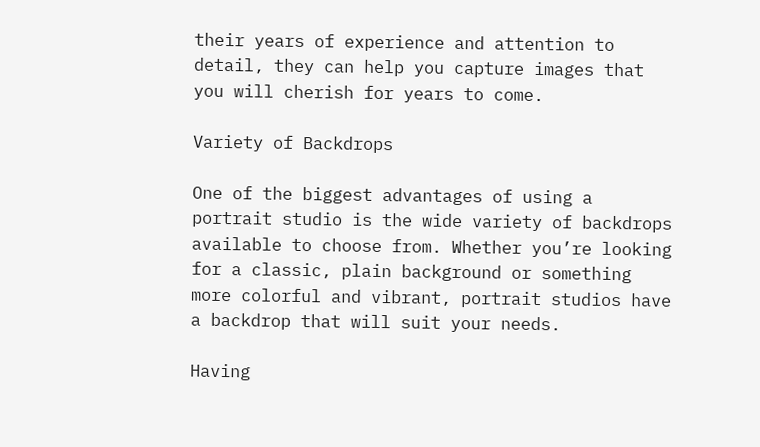their years of experience and attention to detail, they can help you capture images that you will cherish for years to come.

Variety of Backdrops

One of the biggest advantages of using a portrait studio is the wide variety of backdrops available to choose from. Whether you’re looking for a classic, plain background or something more colorful and vibrant, portrait studios have a backdrop that will suit your needs.

Having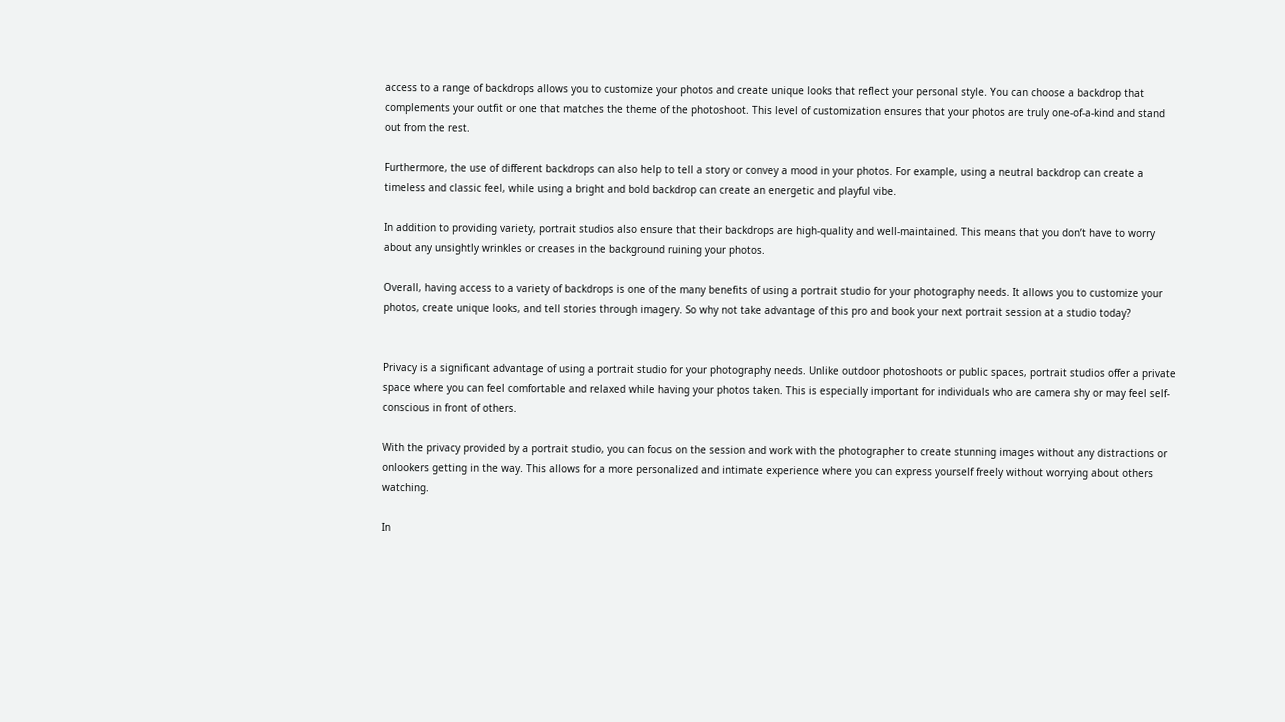access to a range of backdrops allows you to customize your photos and create unique looks that reflect your personal style. You can choose a backdrop that complements your outfit or one that matches the theme of the photoshoot. This level of customization ensures that your photos are truly one-of-a-kind and stand out from the rest.

Furthermore, the use of different backdrops can also help to tell a story or convey a mood in your photos. For example, using a neutral backdrop can create a timeless and classic feel, while using a bright and bold backdrop can create an energetic and playful vibe.

In addition to providing variety, portrait studios also ensure that their backdrops are high-quality and well-maintained. This means that you don’t have to worry about any unsightly wrinkles or creases in the background ruining your photos.

Overall, having access to a variety of backdrops is one of the many benefits of using a portrait studio for your photography needs. It allows you to customize your photos, create unique looks, and tell stories through imagery. So why not take advantage of this pro and book your next portrait session at a studio today?


Privacy is a significant advantage of using a portrait studio for your photography needs. Unlike outdoor photoshoots or public spaces, portrait studios offer a private space where you can feel comfortable and relaxed while having your photos taken. This is especially important for individuals who are camera shy or may feel self-conscious in front of others.

With the privacy provided by a portrait studio, you can focus on the session and work with the photographer to create stunning images without any distractions or onlookers getting in the way. This allows for a more personalized and intimate experience where you can express yourself freely without worrying about others watching.

In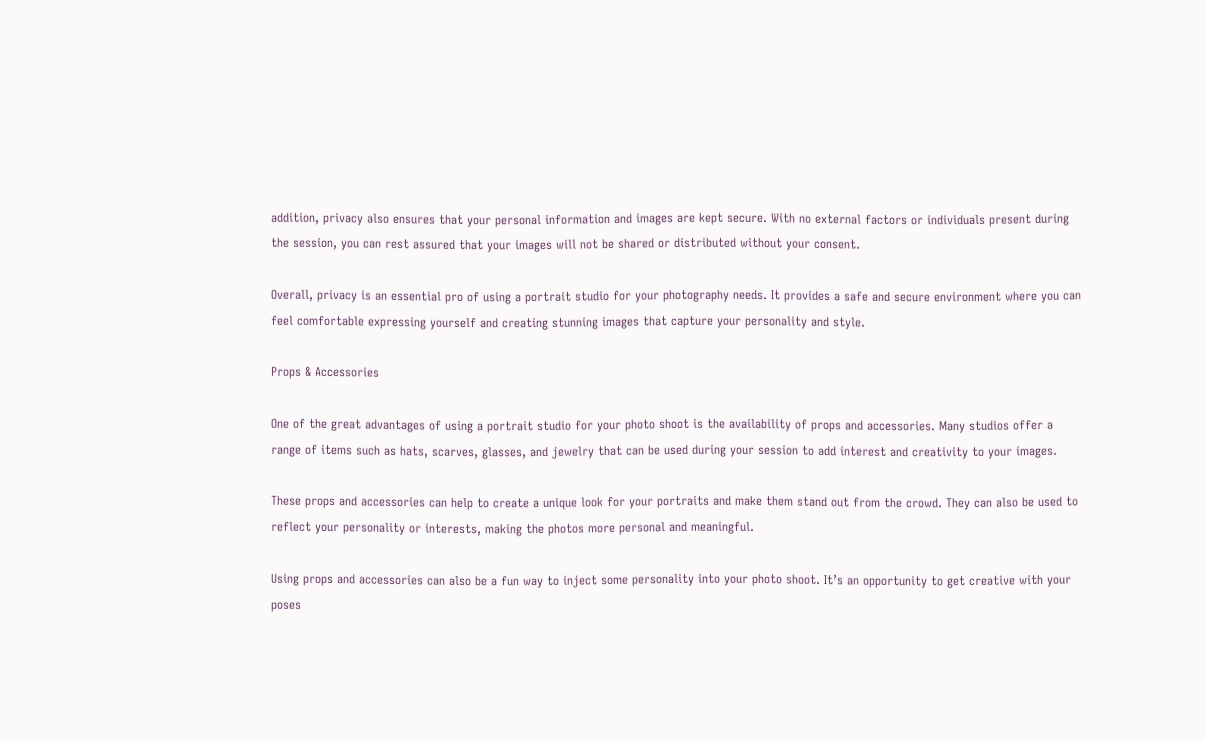addition, privacy also ensures that your personal information and images are kept secure. With no external factors or individuals present during the session, you can rest assured that your images will not be shared or distributed without your consent.

Overall, privacy is an essential pro of using a portrait studio for your photography needs. It provides a safe and secure environment where you can feel comfortable expressing yourself and creating stunning images that capture your personality and style.

Props & Accessories

One of the great advantages of using a portrait studio for your photo shoot is the availability of props and accessories. Many studios offer a range of items such as hats, scarves, glasses, and jewelry that can be used during your session to add interest and creativity to your images.

These props and accessories can help to create a unique look for your portraits and make them stand out from the crowd. They can also be used to reflect your personality or interests, making the photos more personal and meaningful.

Using props and accessories can also be a fun way to inject some personality into your photo shoot. It’s an opportunity to get creative with your poses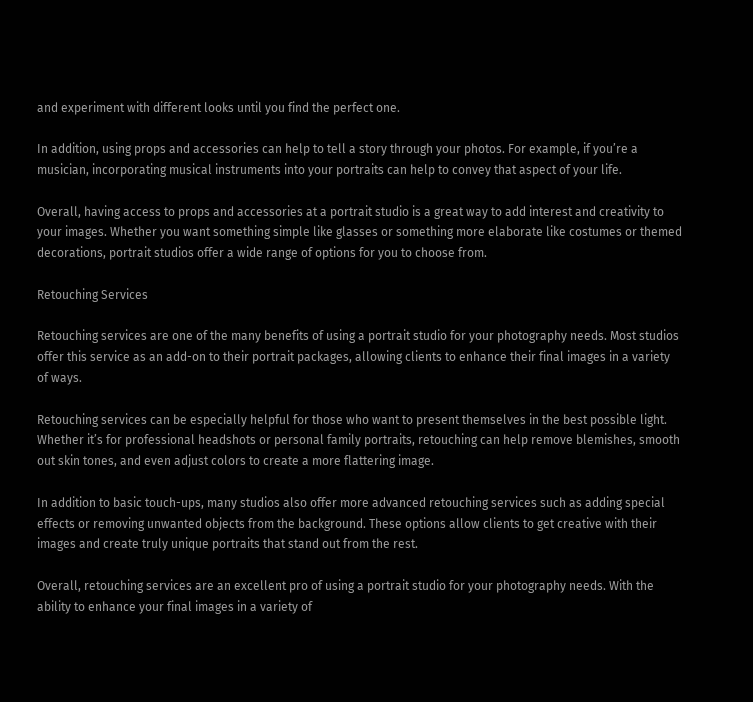and experiment with different looks until you find the perfect one.

In addition, using props and accessories can help to tell a story through your photos. For example, if you’re a musician, incorporating musical instruments into your portraits can help to convey that aspect of your life.

Overall, having access to props and accessories at a portrait studio is a great way to add interest and creativity to your images. Whether you want something simple like glasses or something more elaborate like costumes or themed decorations, portrait studios offer a wide range of options for you to choose from.

Retouching Services

Retouching services are one of the many benefits of using a portrait studio for your photography needs. Most studios offer this service as an add-on to their portrait packages, allowing clients to enhance their final images in a variety of ways.

Retouching services can be especially helpful for those who want to present themselves in the best possible light. Whether it’s for professional headshots or personal family portraits, retouching can help remove blemishes, smooth out skin tones, and even adjust colors to create a more flattering image.

In addition to basic touch-ups, many studios also offer more advanced retouching services such as adding special effects or removing unwanted objects from the background. These options allow clients to get creative with their images and create truly unique portraits that stand out from the rest.

Overall, retouching services are an excellent pro of using a portrait studio for your photography needs. With the ability to enhance your final images in a variety of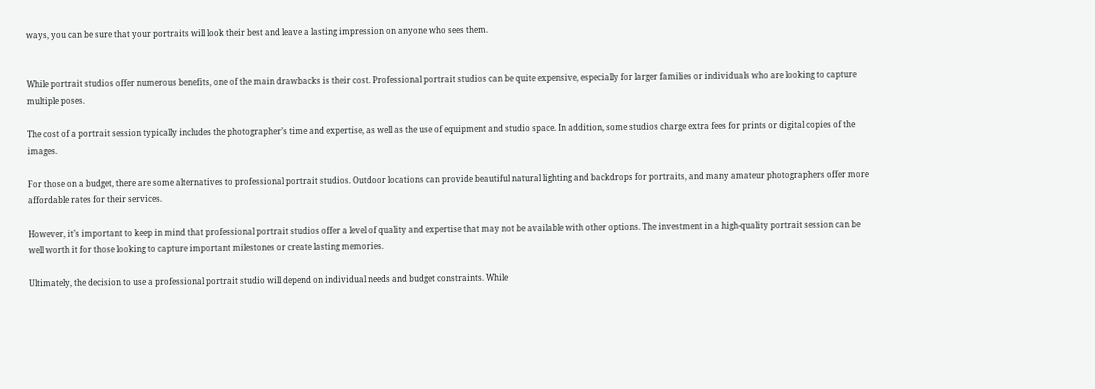ways, you can be sure that your portraits will look their best and leave a lasting impression on anyone who sees them.


While portrait studios offer numerous benefits, one of the main drawbacks is their cost. Professional portrait studios can be quite expensive, especially for larger families or individuals who are looking to capture multiple poses.

The cost of a portrait session typically includes the photographer’s time and expertise, as well as the use of equipment and studio space. In addition, some studios charge extra fees for prints or digital copies of the images.

For those on a budget, there are some alternatives to professional portrait studios. Outdoor locations can provide beautiful natural lighting and backdrops for portraits, and many amateur photographers offer more affordable rates for their services.

However, it’s important to keep in mind that professional portrait studios offer a level of quality and expertise that may not be available with other options. The investment in a high-quality portrait session can be well worth it for those looking to capture important milestones or create lasting memories.

Ultimately, the decision to use a professional portrait studio will depend on individual needs and budget constraints. While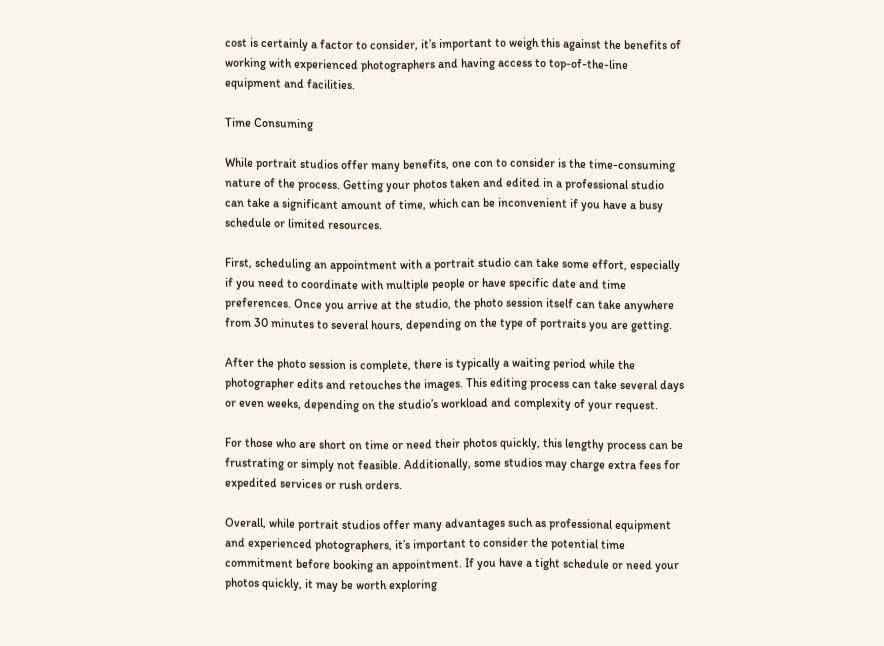cost is certainly a factor to consider, it’s important to weigh this against the benefits of working with experienced photographers and having access to top-of-the-line equipment and facilities.

Time Consuming

While portrait studios offer many benefits, one con to consider is the time-consuming nature of the process. Getting your photos taken and edited in a professional studio can take a significant amount of time, which can be inconvenient if you have a busy schedule or limited resources.

First, scheduling an appointment with a portrait studio can take some effort, especially if you need to coordinate with multiple people or have specific date and time preferences. Once you arrive at the studio, the photo session itself can take anywhere from 30 minutes to several hours, depending on the type of portraits you are getting.

After the photo session is complete, there is typically a waiting period while the photographer edits and retouches the images. This editing process can take several days or even weeks, depending on the studio’s workload and complexity of your request.

For those who are short on time or need their photos quickly, this lengthy process can be frustrating or simply not feasible. Additionally, some studios may charge extra fees for expedited services or rush orders.

Overall, while portrait studios offer many advantages such as professional equipment and experienced photographers, it’s important to consider the potential time commitment before booking an appointment. If you have a tight schedule or need your photos quickly, it may be worth exploring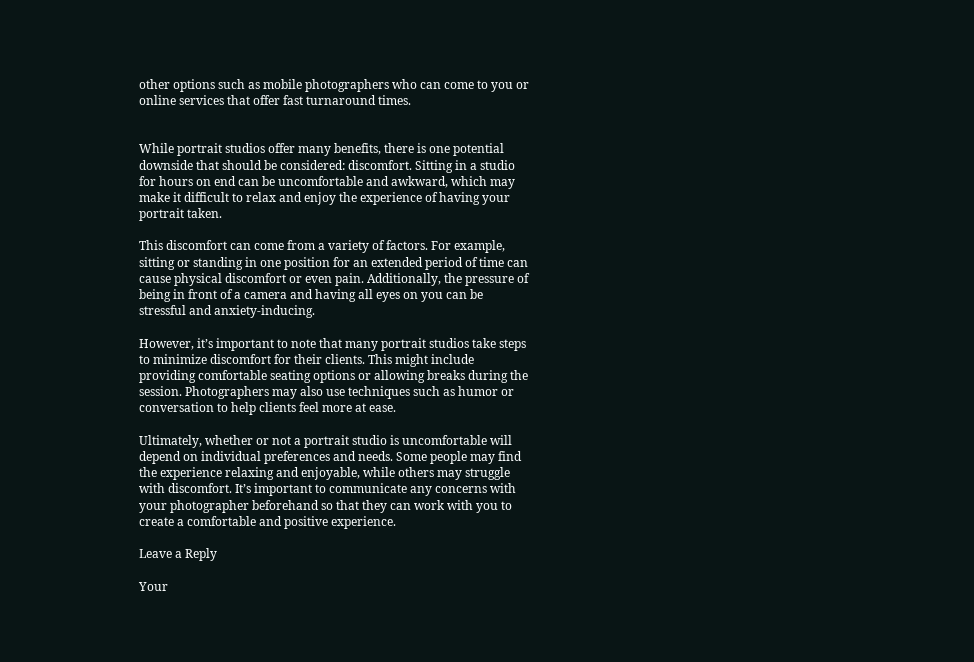other options such as mobile photographers who can come to you or online services that offer fast turnaround times.


While portrait studios offer many benefits, there is one potential downside that should be considered: discomfort. Sitting in a studio for hours on end can be uncomfortable and awkward, which may make it difficult to relax and enjoy the experience of having your portrait taken.

This discomfort can come from a variety of factors. For example, sitting or standing in one position for an extended period of time can cause physical discomfort or even pain. Additionally, the pressure of being in front of a camera and having all eyes on you can be stressful and anxiety-inducing.

However, it’s important to note that many portrait studios take steps to minimize discomfort for their clients. This might include providing comfortable seating options or allowing breaks during the session. Photographers may also use techniques such as humor or conversation to help clients feel more at ease.

Ultimately, whether or not a portrait studio is uncomfortable will depend on individual preferences and needs. Some people may find the experience relaxing and enjoyable, while others may struggle with discomfort. It’s important to communicate any concerns with your photographer beforehand so that they can work with you to create a comfortable and positive experience.

Leave a Reply

Your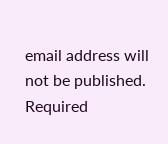email address will not be published. Required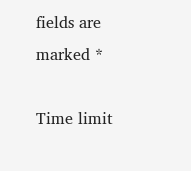fields are marked *

Time limit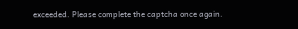exceeded. Please complete the captcha once again.